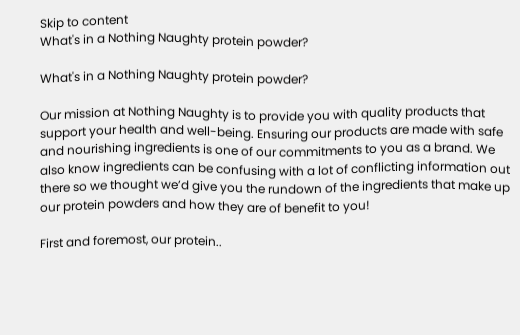Skip to content
What's in a Nothing Naughty protein powder?

What's in a Nothing Naughty protein powder?

Our mission at Nothing Naughty is to provide you with quality products that support your health and well-being. Ensuring our products are made with safe and nourishing ingredients is one of our commitments to you as a brand. We also know ingredients can be confusing with a lot of conflicting information out there so we thought we’d give you the rundown of the ingredients that make up our protein powders and how they are of benefit to you!

First and foremost, our protein..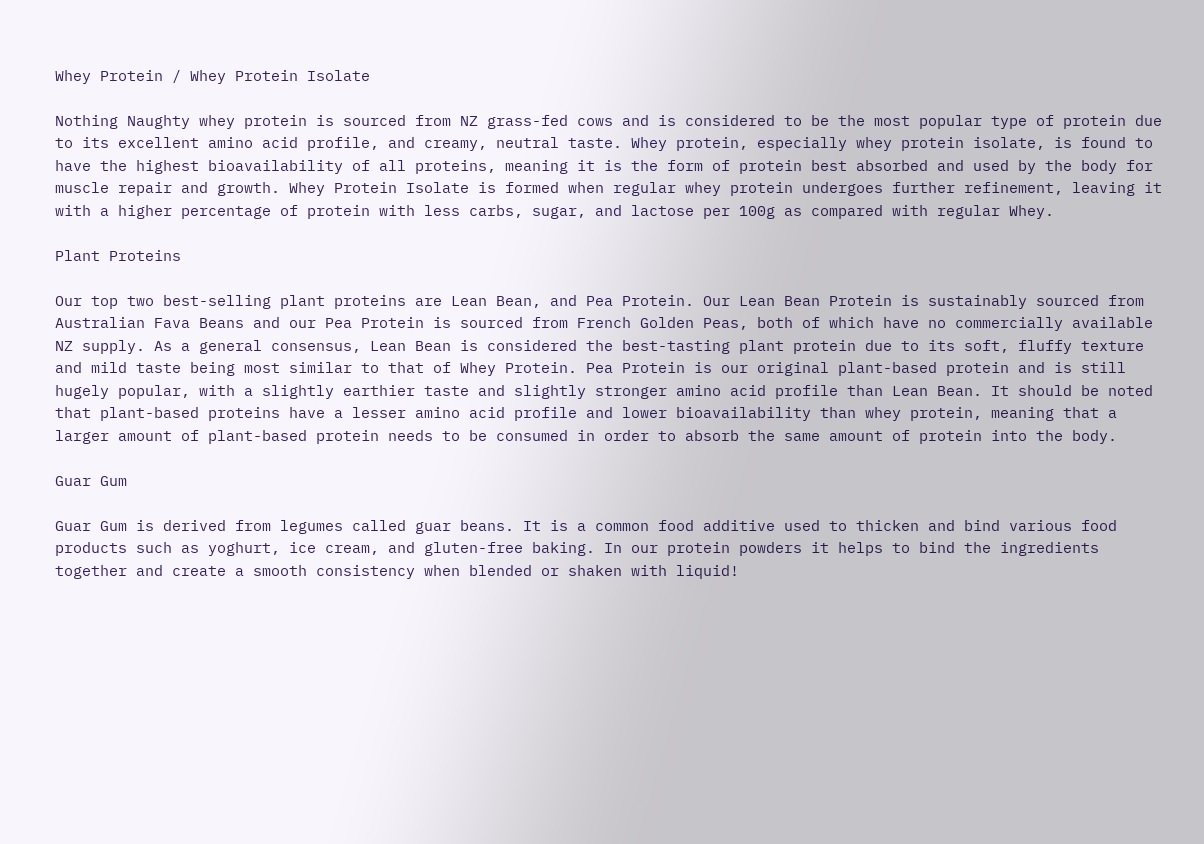Whey Protein / Whey Protein Isolate

Nothing Naughty whey protein is sourced from NZ grass-fed cows and is considered to be the most popular type of protein due to its excellent amino acid profile, and creamy, neutral taste. Whey protein, especially whey protein isolate, is found to have the highest bioavailability of all proteins, meaning it is the form of protein best absorbed and used by the body for muscle repair and growth. Whey Protein Isolate is formed when regular whey protein undergoes further refinement, leaving it with a higher percentage of protein with less carbs, sugar, and lactose per 100g as compared with regular Whey.

Plant Proteins

Our top two best-selling plant proteins are Lean Bean, and Pea Protein. Our Lean Bean Protein is sustainably sourced from Australian Fava Beans and our Pea Protein is sourced from French Golden Peas, both of which have no commercially available NZ supply. As a general consensus, Lean Bean is considered the best-tasting plant protein due to its soft, fluffy texture and mild taste being most similar to that of Whey Protein. Pea Protein is our original plant-based protein and is still hugely popular, with a slightly earthier taste and slightly stronger amino acid profile than Lean Bean. It should be noted that plant-based proteins have a lesser amino acid profile and lower bioavailability than whey protein, meaning that a larger amount of plant-based protein needs to be consumed in order to absorb the same amount of protein into the body.

Guar Gum

Guar Gum is derived from legumes called guar beans. It is a common food additive used to thicken and bind various food products such as yoghurt, ice cream, and gluten-free baking. In our protein powders it helps to bind the ingredients together and create a smooth consistency when blended or shaken with liquid!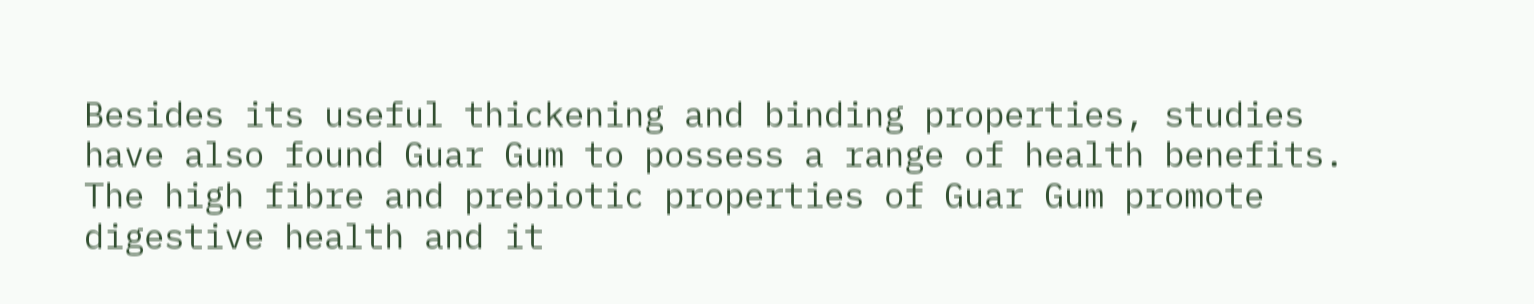Besides its useful thickening and binding properties, studies have also found Guar Gum to possess a range of health benefits. The high fibre and prebiotic properties of Guar Gum promote digestive health and it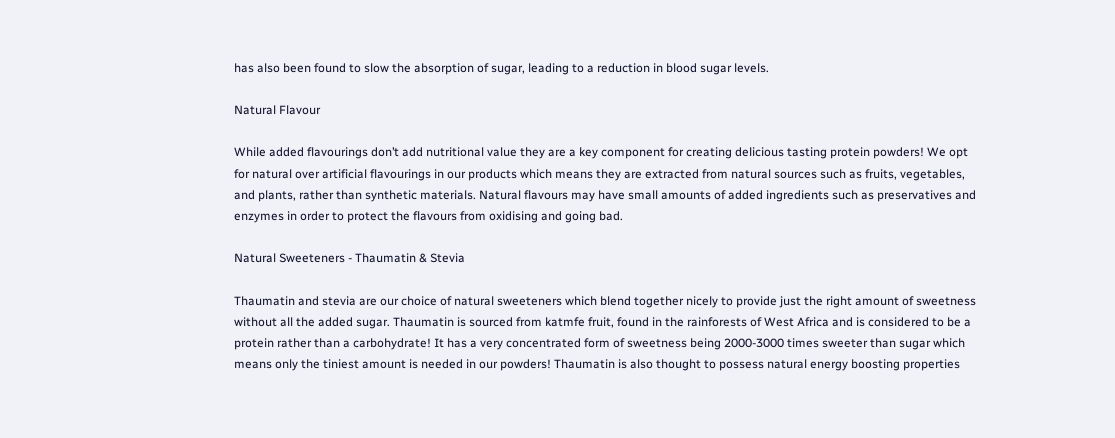has also been found to slow the absorption of sugar, leading to a reduction in blood sugar levels.

Natural Flavour

While added flavourings don’t add nutritional value they are a key component for creating delicious tasting protein powders! We opt for natural over artificial flavourings in our products which means they are extracted from natural sources such as fruits, vegetables, and plants, rather than synthetic materials. Natural flavours may have small amounts of added ingredients such as preservatives and enzymes in order to protect the flavours from oxidising and going bad.

Natural Sweeteners - Thaumatin & Stevia

Thaumatin and stevia are our choice of natural sweeteners which blend together nicely to provide just the right amount of sweetness without all the added sugar. Thaumatin is sourced from katmfe fruit, found in the rainforests of West Africa and is considered to be a protein rather than a carbohydrate! It has a very concentrated form of sweetness being 2000-3000 times sweeter than sugar which means only the tiniest amount is needed in our powders! Thaumatin is also thought to possess natural energy boosting properties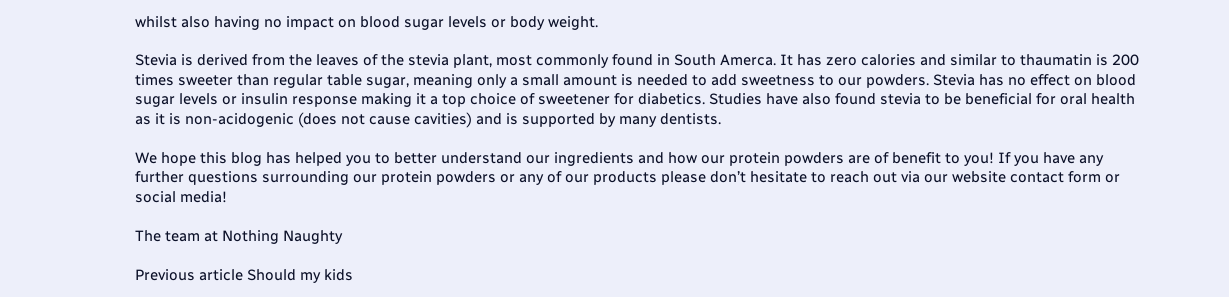whilst also having no impact on blood sugar levels or body weight.

Stevia is derived from the leaves of the stevia plant, most commonly found in South Amerca. It has zero calories and similar to thaumatin is 200 times sweeter than regular table sugar, meaning only a small amount is needed to add sweetness to our powders. Stevia has no effect on blood sugar levels or insulin response making it a top choice of sweetener for diabetics. Studies have also found stevia to be beneficial for oral health as it is non-acidogenic (does not cause cavities) and is supported by many dentists.

We hope this blog has helped you to better understand our ingredients and how our protein powders are of benefit to you! If you have any further questions surrounding our protein powders or any of our products please don’t hesitate to reach out via our website contact form or social media!

The team at Nothing Naughty

Previous article Should my kids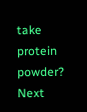take protein powder?
Next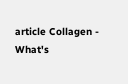article Collagen - What's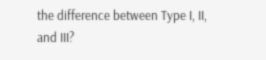the difference between Type I, II, and III?